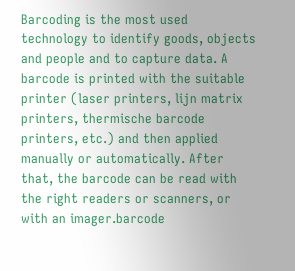Barcoding is the most used technology to identify goods, objects and people and to capture data. A barcode is printed with the suitable printer (laser printers, lijn matrix printers, thermische barcode printers, etc.) and then applied manually or automatically. After that, the barcode can be read with the right readers or scanners, or with an imager.barcode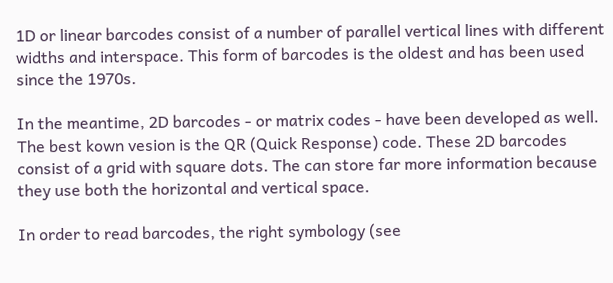1D or linear barcodes consist of a number of parallel vertical lines with different widths and interspace. This form of barcodes is the oldest and has been used since the 1970s.

In the meantime, 2D barcodes - or matrix codes - have been developed as well. The best kown vesion is the QR (Quick Response) code. These 2D barcodes consist of a grid with square dots. The can store far more information because they use both the horizontal and vertical space.

In order to read barcodes, the right symbology (see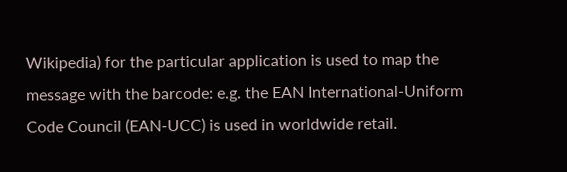Wikipedia) for the particular application is used to map the message with the barcode: e.g. the EAN International-Uniform Code Council (EAN-UCC) is used in worldwide retail.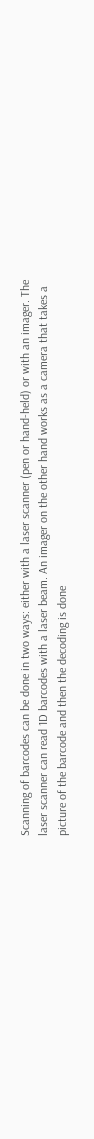Scanning of barcodes can be done in two ways: either with a laser scanner (pen or hand-held) or with an imager. The laser scanner can read 1D barcodes with a laser beam. An imager on the other hand works as a camera that takes a picture of the barcode and then the decoding is done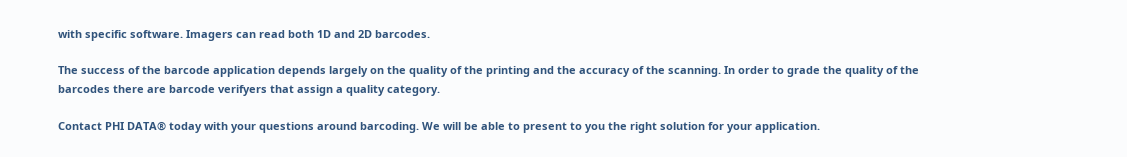with specific software. Imagers can read both 1D and 2D barcodes.

The success of the barcode application depends largely on the quality of the printing and the accuracy of the scanning. In order to grade the quality of the barcodes there are barcode verifyers that assign a quality category.

Contact PHI DATA® today with your questions around barcoding. We will be able to present to you the right solution for your application.